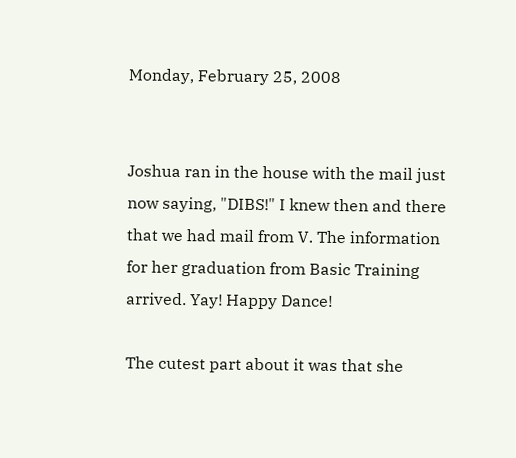Monday, February 25, 2008


Joshua ran in the house with the mail just now saying, "DIBS!" I knew then and there that we had mail from V. The information for her graduation from Basic Training arrived. Yay! Happy Dance!

The cutest part about it was that she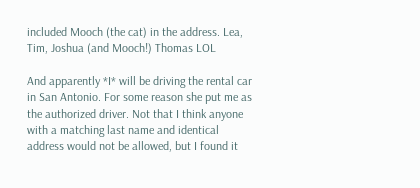included Mooch (the cat) in the address. Lea, Tim, Joshua (and Mooch!) Thomas LOL

And apparently *I* will be driving the rental car in San Antonio. For some reason she put me as the authorized driver. Not that I think anyone with a matching last name and identical address would not be allowed, but I found it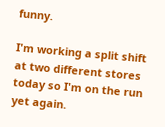funny.

I'm working a split shift at two different stores today so I'm on the run yet again.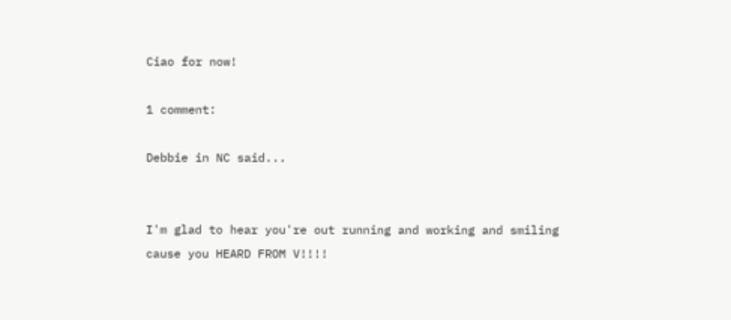Ciao for now!

1 comment:

Debbie in NC said...


I'm glad to hear you're out running and working and smiling cause you HEARD FROM V!!!!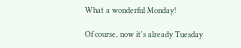What a wonderful Monday!

Of course, now it's already Tuesday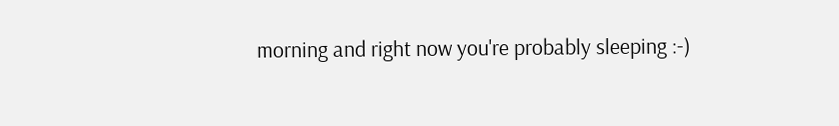morning and right now you're probably sleeping :-)